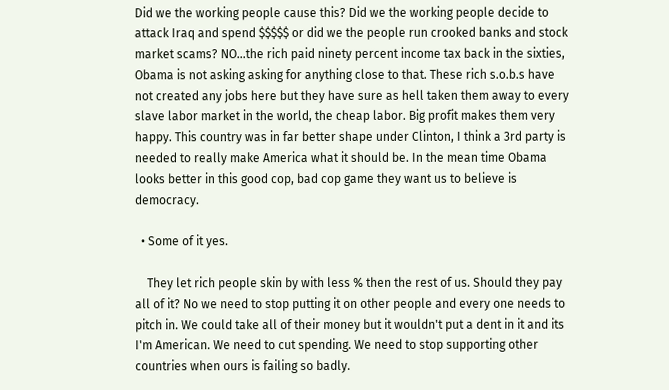Did we the working people cause this? Did we the working people decide to attack Iraq and spend $$$$$ or did we the people run crooked banks and stock market scams? NO...the rich paid ninety percent income tax back in the sixties, Obama is not asking asking for anything close to that. These rich s.o.b.s have not created any jobs here but they have sure as hell taken them away to every slave labor market in the world, the cheap labor. Big profit makes them very happy. This country was in far better shape under Clinton, I think a 3rd party is needed to really make America what it should be. In the mean time Obama looks better in this good cop, bad cop game they want us to believe is democracy.

  • Some of it yes.

    They let rich people skin by with less % then the rest of us. Should they pay all of it? No we need to stop putting it on other people and every one needs to pitch in. We could take all of their money but it wouldn't put a dent in it and its I'm American. We need to cut spending. We need to stop supporting other countries when ours is failing so badly.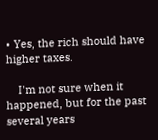• Yes, the rich should have higher taxes.

    I'm not sure when it happened, but for the past several years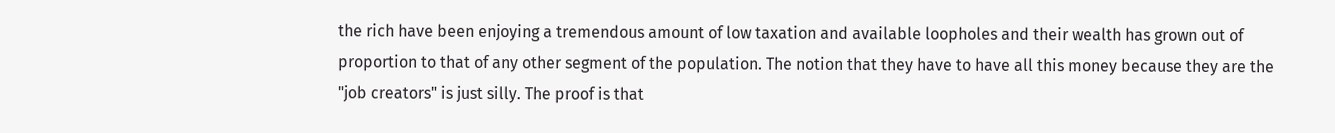the rich have been enjoying a tremendous amount of low taxation and available loopholes and their wealth has grown out of proportion to that of any other segment of the population. The notion that they have to have all this money because they are the "job creators" is just silly. The proof is that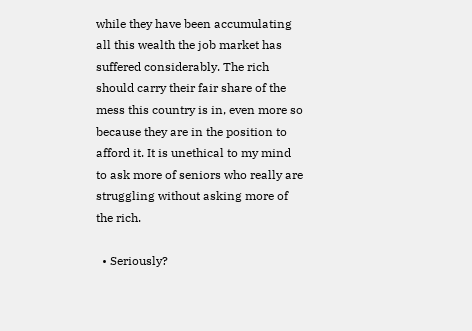while they have been accumulating all this wealth the job market has suffered considerably. The rich should carry their fair share of the mess this country is in, even more so because they are in the position to afford it. It is unethical to my mind to ask more of seniors who really are struggling without asking more of the rich.

  • Seriously?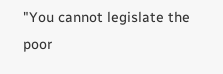"You cannot legislate the poor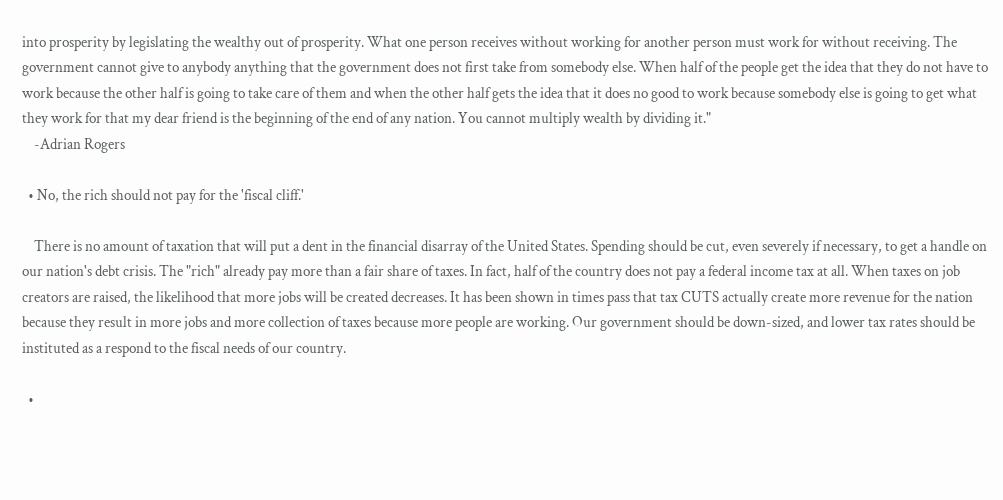into prosperity by legislating the wealthy out of prosperity. What one person receives without working for another person must work for without receiving. The government cannot give to anybody anything that the government does not first take from somebody else. When half of the people get the idea that they do not have to work because the other half is going to take care of them and when the other half gets the idea that it does no good to work because somebody else is going to get what they work for that my dear friend is the beginning of the end of any nation. You cannot multiply wealth by dividing it."
    -Adrian Rogers

  • No, the rich should not pay for the 'fiscal cliff.'

    There is no amount of taxation that will put a dent in the financial disarray of the United States. Spending should be cut, even severely if necessary, to get a handle on our nation's debt crisis. The "rich" already pay more than a fair share of taxes. In fact, half of the country does not pay a federal income tax at all. When taxes on job creators are raised, the likelihood that more jobs will be created decreases. It has been shown in times pass that tax CUTS actually create more revenue for the nation because they result in more jobs and more collection of taxes because more people are working. Our government should be down-sized, and lower tax rates should be instituted as a respond to the fiscal needs of our country.

  •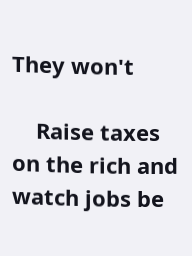They won't

    Raise taxes on the rich and watch jobs be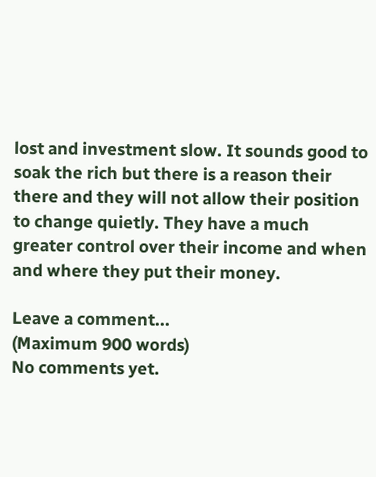lost and investment slow. It sounds good to soak the rich but there is a reason their there and they will not allow their position to change quietly. They have a much greater control over their income and when and where they put their money.

Leave a comment...
(Maximum 900 words)
No comments yet.